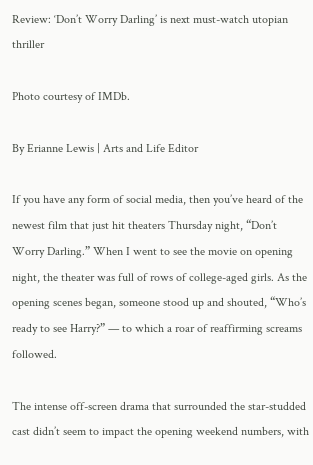Review: ‘Don’t Worry Darling’ is next must-watch utopian thriller

Photo courtesy of IMDb.

By Erianne Lewis | Arts and Life Editor

If you have any form of social media, then you’ve heard of the newest film that just hit theaters Thursday night, “Don’t Worry Darling.” When I went to see the movie on opening night, the theater was full of rows of college-aged girls. As the opening scenes began, someone stood up and shouted, “Who’s ready to see Harry?” — to which a roar of reaffirming screams followed.

The intense off-screen drama that surrounded the star-studded cast didn’t seem to impact the opening weekend numbers, with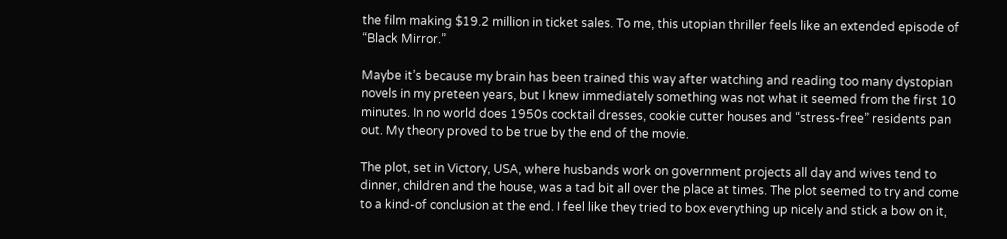the film making $19.2 million in ticket sales. To me, this utopian thriller feels like an extended episode of “Black Mirror.”

Maybe it’s because my brain has been trained this way after watching and reading too many dystopian novels in my preteen years, but I knew immediately something was not what it seemed from the first 10 minutes. In no world does 1950s cocktail dresses, cookie cutter houses and “stress-free” residents pan out. My theory proved to be true by the end of the movie.

The plot, set in Victory, USA, where husbands work on government projects all day and wives tend to dinner, children and the house, was a tad bit all over the place at times. The plot seemed to try and come to a kind-of conclusion at the end. I feel like they tried to box everything up nicely and stick a bow on it,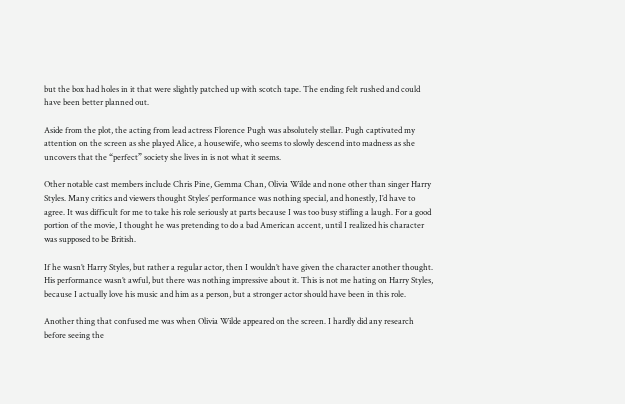but the box had holes in it that were slightly patched up with scotch tape. The ending felt rushed and could have been better planned out.

Aside from the plot, the acting from lead actress Florence Pugh was absolutely stellar. Pugh captivated my attention on the screen as she played Alice, a housewife, who seems to slowly descend into madness as she uncovers that the “perfect” society she lives in is not what it seems.

Other notable cast members include Chris Pine, Gemma Chan, Olivia Wilde and none other than singer Harry Styles. Many critics and viewers thought Styles’ performance was nothing special, and honestly, I’d have to agree. It was difficult for me to take his role seriously at parts because I was too busy stifling a laugh. For a good portion of the movie, I thought he was pretending to do a bad American accent, until I realized his character was supposed to be British.

If he wasn’t Harry Styles, but rather a regular actor, then I wouldn’t have given the character another thought. His performance wasn’t awful, but there was nothing impressive about it. This is not me hating on Harry Styles, because I actually love his music and him as a person, but a stronger actor should have been in this role.

Another thing that confused me was when Olivia Wilde appeared on the screen. I hardly did any research before seeing the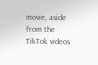movie, aside from the TikTok videos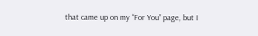that came up on my “For You” page, but I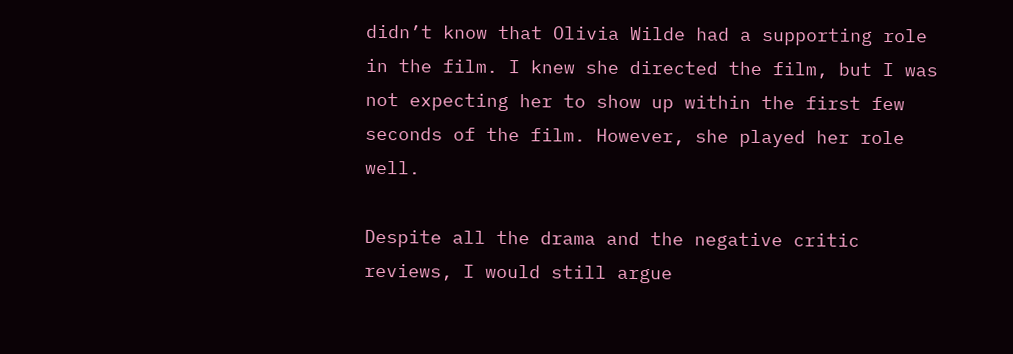didn’t know that Olivia Wilde had a supporting role in the film. I knew she directed the film, but I was not expecting her to show up within the first few seconds of the film. However, she played her role well.

Despite all the drama and the negative critic reviews, I would still argue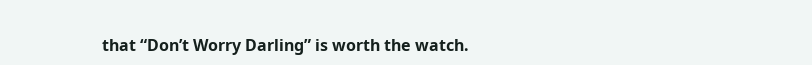that “Don’t Worry Darling” is worth the watch.